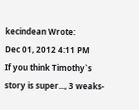kecindean Wrote:
Dec 01, 2012 4:11 PM
If you think Timothy`s story is super..., 3 weaks-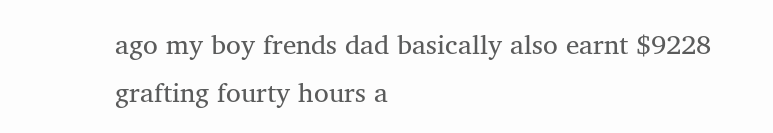ago my boy frends dad basically also earnt $9228 grafting fourty hours a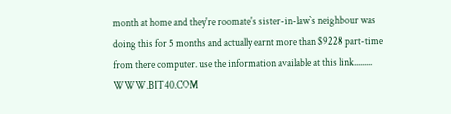month at home and they're roomate's sister-in-law`s neighbour was doing this for 5 months and actually earnt more than $9228 part-time from there computer. use the information available at this link......... WWW.BIT40.COM